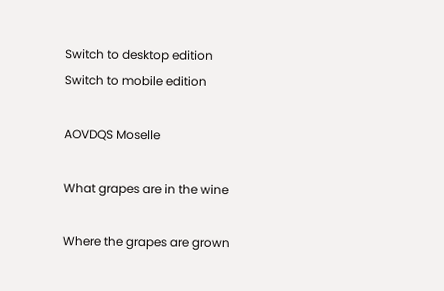Switch to desktop edition
Switch to mobile edition

AOVDQS Moselle

What grapes are in the wine

Where the grapes are grown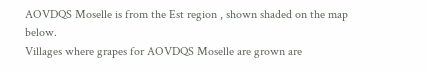AOVDQS Moselle is from the Est region , shown shaded on the map below.
Villages where grapes for AOVDQS Moselle are grown are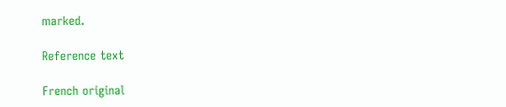marked.

Reference text

French original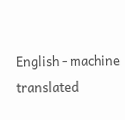English - machine translated